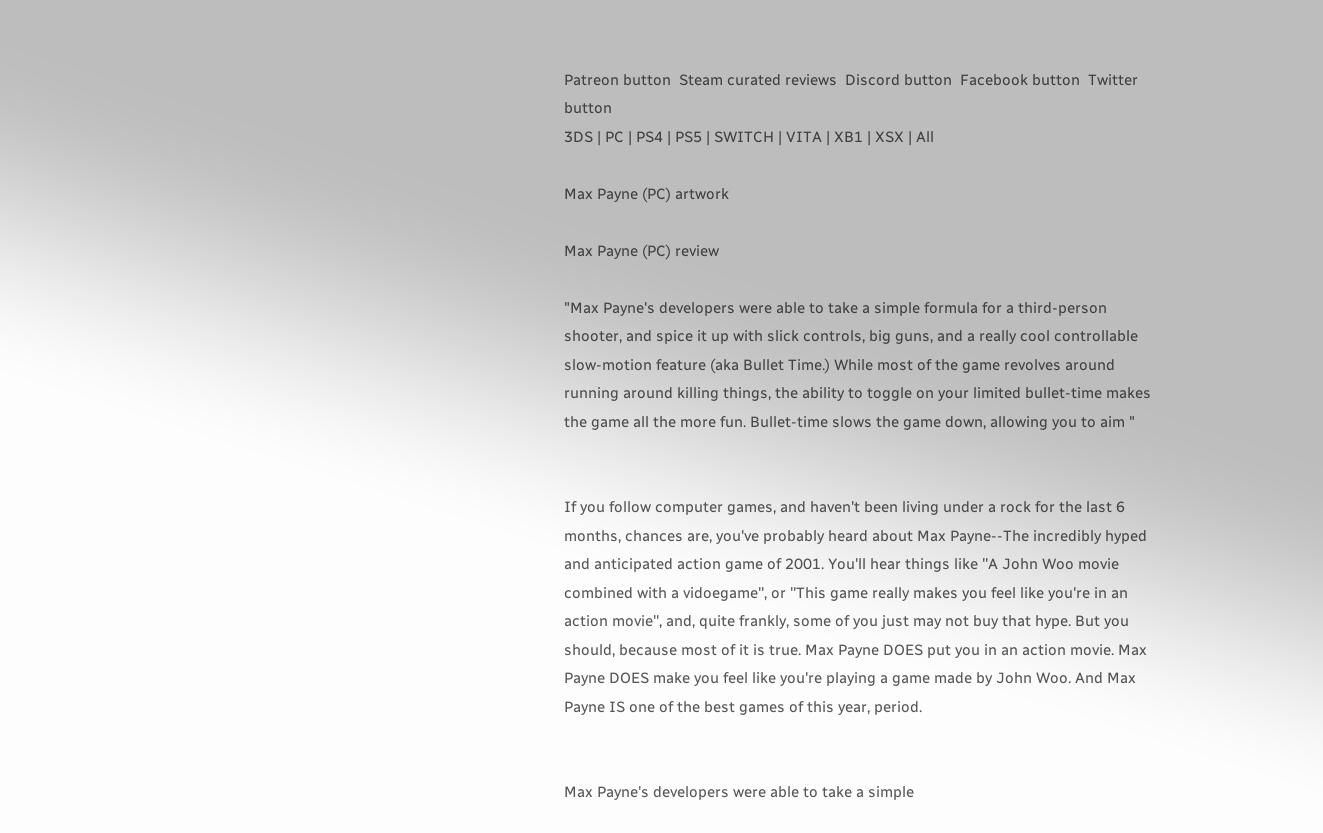Patreon button  Steam curated reviews  Discord button  Facebook button  Twitter button
3DS | PC | PS4 | PS5 | SWITCH | VITA | XB1 | XSX | All

Max Payne (PC) artwork

Max Payne (PC) review

"Max Payne's developers were able to take a simple formula for a third-person shooter, and spice it up with slick controls, big guns, and a really cool controllable slow-motion feature (aka Bullet Time.) While most of the game revolves around running around killing things, the ability to toggle on your limited bullet-time makes the game all the more fun. Bullet-time slows the game down, allowing you to aim "


If you follow computer games, and haven't been living under a rock for the last 6 months, chances are, you've probably heard about Max Payne--The incredibly hyped and anticipated action game of 2001. You'll hear things like ''A John Woo movie combined with a vidoegame'', or ''This game really makes you feel like you're in an action movie'', and, quite frankly, some of you just may not buy that hype. But you should, because most of it is true. Max Payne DOES put you in an action movie. Max Payne DOES make you feel like you're playing a game made by John Woo. And Max Payne IS one of the best games of this year, period.


Max Payne's developers were able to take a simple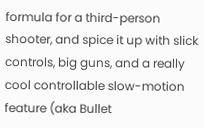formula for a third-person shooter, and spice it up with slick controls, big guns, and a really cool controllable slow-motion feature (aka Bullet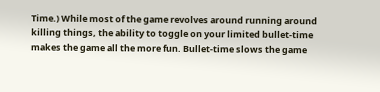Time.) While most of the game revolves around running around killing things, the ability to toggle on your limited bullet-time makes the game all the more fun. Bullet-time slows the game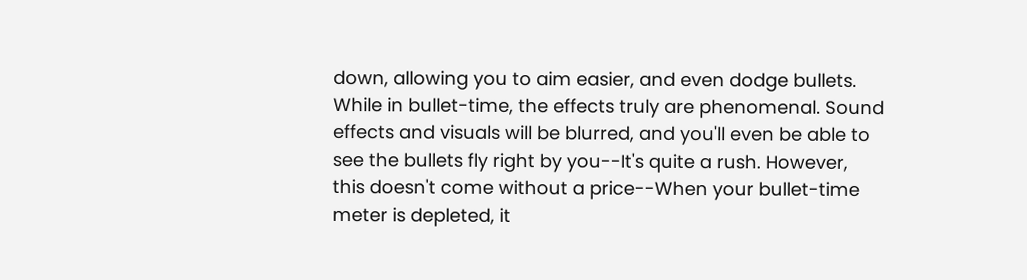down, allowing you to aim easier, and even dodge bullets. While in bullet-time, the effects truly are phenomenal. Sound effects and visuals will be blurred, and you'll even be able to see the bullets fly right by you--It's quite a rush. However, this doesn't come without a price--When your bullet-time meter is depleted, it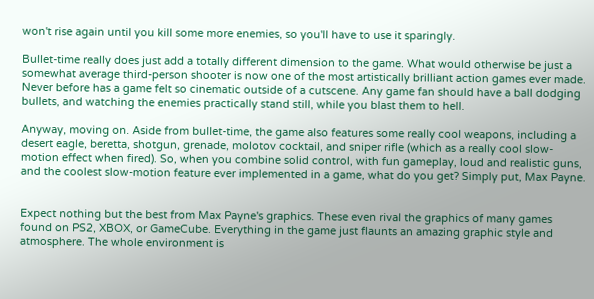won't rise again until you kill some more enemies, so you'll have to use it sparingly.

Bullet-time really does just add a totally different dimension to the game. What would otherwise be just a somewhat average third-person shooter is now one of the most artistically brilliant action games ever made. Never before has a game felt so cinematic outside of a cutscene. Any game fan should have a ball dodging bullets, and watching the enemies practically stand still, while you blast them to hell.

Anyway, moving on. Aside from bullet-time, the game also features some really cool weapons, including a desert eagle, beretta, shotgun, grenade, molotov cocktail, and sniper rifle (which as a really cool slow-motion effect when fired). So, when you combine solid control, with fun gameplay, loud and realistic guns, and the coolest slow-motion feature ever implemented in a game, what do you get? Simply put, Max Payne.


Expect nothing but the best from Max Payne's graphics. These even rival the graphics of many games found on PS2, XBOX, or GameCube. Everything in the game just flaunts an amazing graphic style and atmosphere. The whole environment is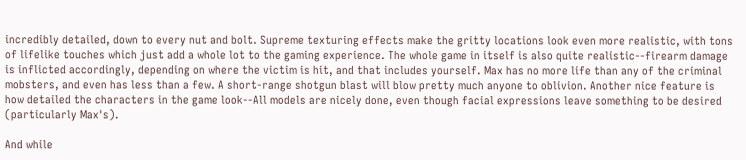incredibly detailed, down to every nut and bolt. Supreme texturing effects make the gritty locations look even more realistic, with tons of lifelike touches which just add a whole lot to the gaming experience. The whole game in itself is also quite realistic--firearm damage is inflicted accordingly, depending on where the victim is hit, and that includes yourself. Max has no more life than any of the criminal mobsters, and even has less than a few. A short-range shotgun blast will blow pretty much anyone to oblivion. Another nice feature is how detailed the characters in the game look--All models are nicely done, even though facial expressions leave something to be desired (particularly Max's).

And while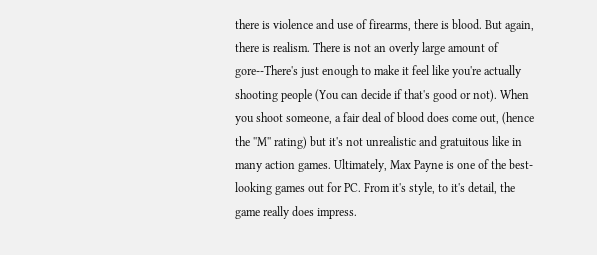there is violence and use of firearms, there is blood. But again, there is realism. There is not an overly large amount of gore--There's just enough to make it feel like you're actually shooting people (You can decide if that's good or not). When you shoot someone, a fair deal of blood does come out, (hence the ''M'' rating) but it's not unrealistic and gratuitous like in many action games. Ultimately, Max Payne is one of the best-looking games out for PC. From it's style, to it's detail, the game really does impress.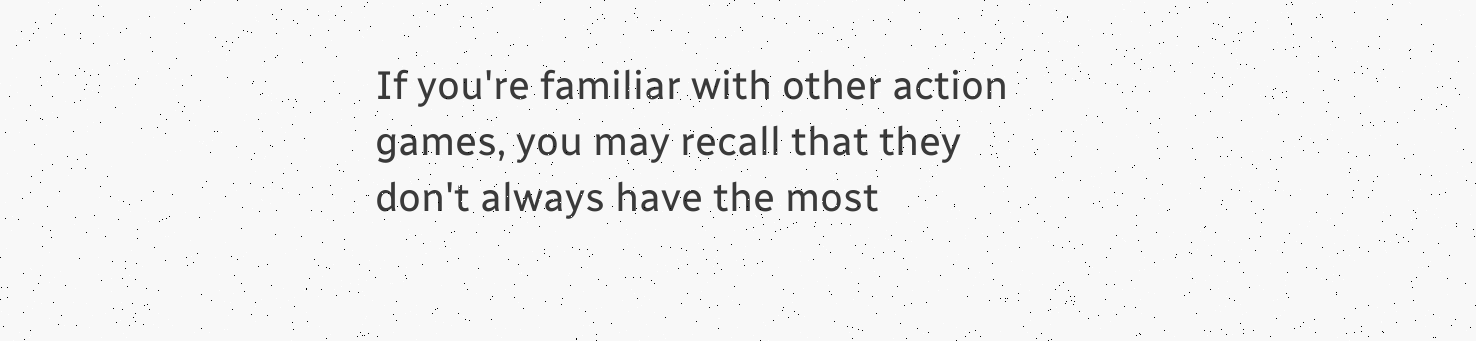If you're familiar with other action games, you may recall that they don't always have the most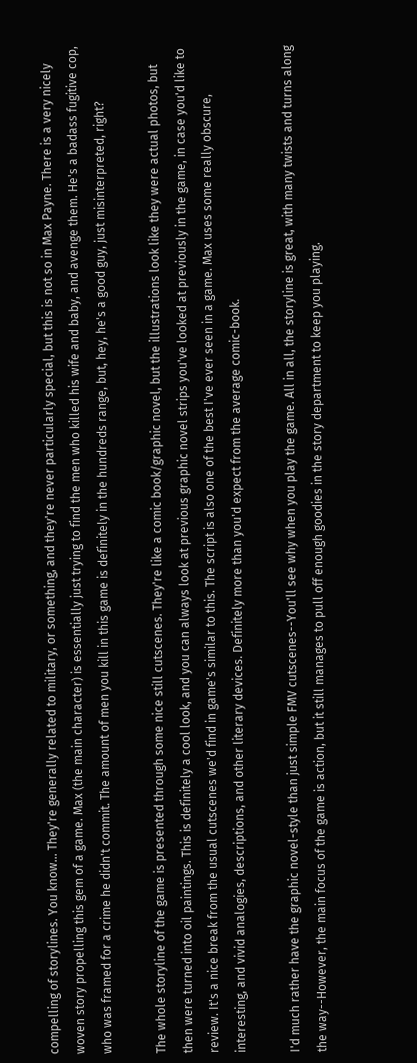compelling of storylines. You know... They're generally related to military, or something, and they're never particularly special, but this is not so in Max Payne. There is a very nicely woven story propelling this gem of a game. Max (the main character) is essentially just trying to find the men who killed his wife and baby, and avenge them. He's a badass fugitive cop, who was framed for a crime he didn't commit. The amount of men you kill in this game is definitely in the hundreds range, but, hey, he's a good guy, just misinterpreted, right?

The whole storyline of the game is presented through some nice still cutscenes. They're like a comic book/graphic novel, but the illustrations look like they were actual photos, but then were turned into oil paintings. This is definitely a cool look, and you can always look at previous graphic novel strips you've looked at previously in the game, in case you'd like to review. It's a nice break from the usual cutscenes we'd find in game's similar to this. The script is also one of the best I've ever seen in a game. Max uses some really obscure, interesting, and vivid analogies, descriptions, and other literary devices. Definitely more than you'd expect from the average comic-book.

I'd much rather have the graphic novel-style than just simple FMV cutscenes--You'll see why when you play the game. All in all, the storyline is great, with many twists and turns along the way--However, the main focus of the game is action, but it still manages to pull off enough goodies in the story department to keep you playing.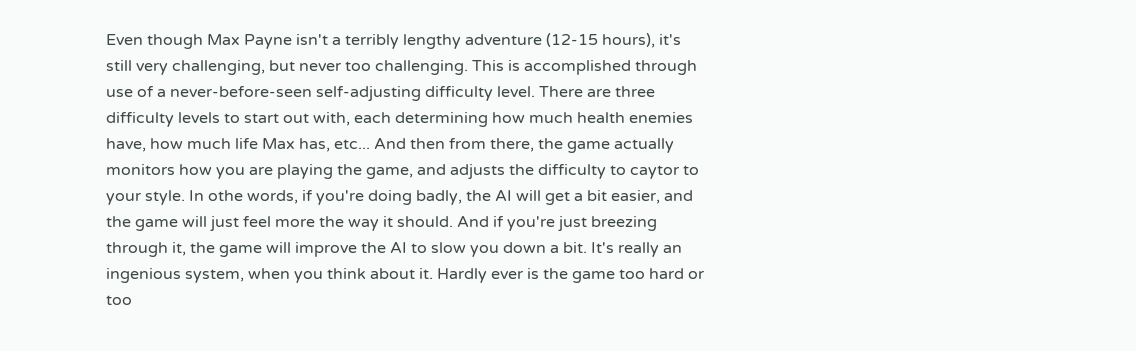Even though Max Payne isn't a terribly lengthy adventure (12-15 hours), it's still very challenging, but never too challenging. This is accomplished through use of a never-before-seen self-adjusting difficulty level. There are three difficulty levels to start out with, each determining how much health enemies have, how much life Max has, etc... And then from there, the game actually monitors how you are playing the game, and adjusts the difficulty to caytor to your style. In othe words, if you're doing badly, the AI will get a bit easier, and the game will just feel more the way it should. And if you're just breezing through it, the game will improve the AI to slow you down a bit. It's really an ingenious system, when you think about it. Hardly ever is the game too hard or too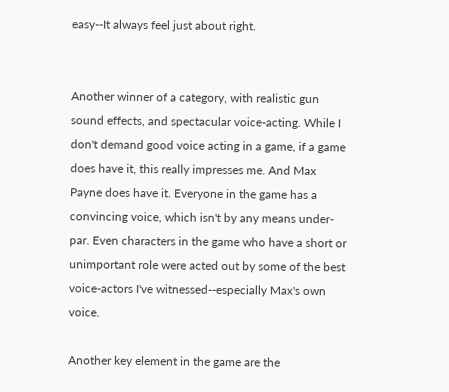easy--It always feel just about right.


Another winner of a category, with realistic gun sound effects, and spectacular voice-acting. While I don't demand good voice acting in a game, if a game does have it, this really impresses me. And Max Payne does have it. Everyone in the game has a convincing voice, which isn't by any means under-par. Even characters in the game who have a short or unimportant role were acted out by some of the best voice-actors I've witnessed--especially Max's own voice.

Another key element in the game are the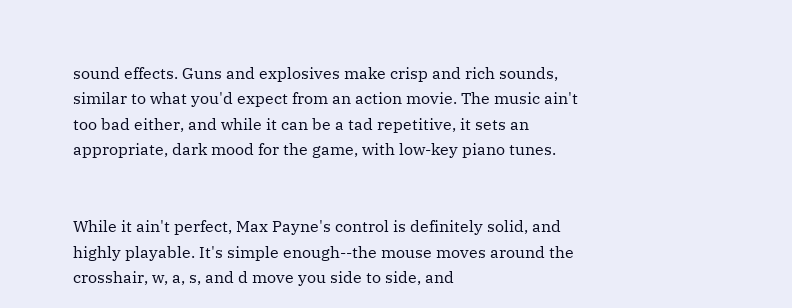sound effects. Guns and explosives make crisp and rich sounds, similar to what you'd expect from an action movie. The music ain't too bad either, and while it can be a tad repetitive, it sets an appropriate, dark mood for the game, with low-key piano tunes.


While it ain't perfect, Max Payne's control is definitely solid, and highly playable. It's simple enough--the mouse moves around the crosshair, w, a, s, and d move you side to side, and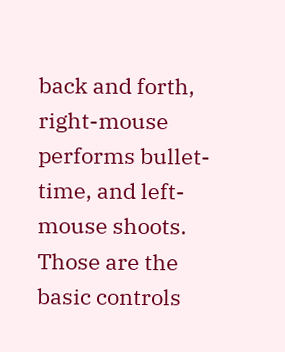back and forth, right-mouse performs bullet-time, and left-mouse shoots. Those are the basic controls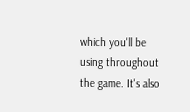which you'll be using throughout the game. It's also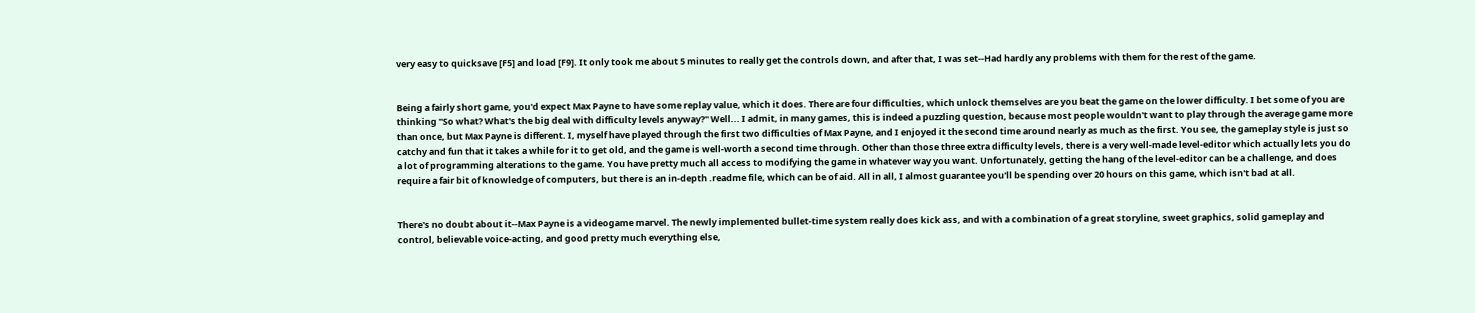very easy to quicksave [F5] and load [F9]. It only took me about 5 minutes to really get the controls down, and after that, I was set--Had hardly any problems with them for the rest of the game.


Being a fairly short game, you'd expect Max Payne to have some replay value, which it does. There are four difficulties, which unlock themselves are you beat the game on the lower difficulty. I bet some of you are thinking ''So what? What's the big deal with difficulty levels anyway?'' Well... I admit, in many games, this is indeed a puzzling question, because most people wouldn't want to play through the average game more than once, but Max Payne is different. I, myself have played through the first two difficulties of Max Payne, and I enjoyed it the second time around nearly as much as the first. You see, the gameplay style is just so catchy and fun that it takes a while for it to get old, and the game is well-worth a second time through. Other than those three extra difficulty levels, there is a very well-made level-editor which actually lets you do a lot of programming alterations to the game. You have pretty much all access to modifying the game in whatever way you want. Unfortunately, getting the hang of the level-editor can be a challenge, and does require a fair bit of knowledge of computers, but there is an in-depth .readme file, which can be of aid. All in all, I almost guarantee you'll be spending over 20 hours on this game, which isn't bad at all.


There's no doubt about it--Max Payne is a videogame marvel. The newly implemented bullet-time system really does kick ass, and with a combination of a great storyline, sweet graphics, solid gameplay and control, believable voice-acting, and good pretty much everything else,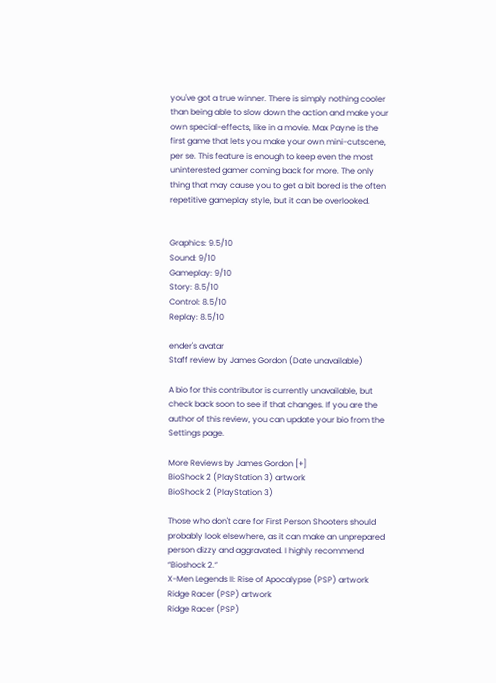you've got a true winner. There is simply nothing cooler than being able to slow down the action and make your own special-effects, like in a movie. Max Payne is the first game that lets you make your own mini-cutscene, per se. This feature is enough to keep even the most uninterested gamer coming back for more. The only thing that may cause you to get a bit bored is the often repetitive gameplay style, but it can be overlooked.


Graphics: 9.5/10
Sound: 9/10
Gameplay: 9/10
Story: 8.5/10
Control: 8.5/10
Replay: 8.5/10

ender's avatar
Staff review by James Gordon (Date unavailable)

A bio for this contributor is currently unavailable, but check back soon to see if that changes. If you are the author of this review, you can update your bio from the Settings page.

More Reviews by James Gordon [+]
BioShock 2 (PlayStation 3) artwork
BioShock 2 (PlayStation 3)

Those who don't care for First Person Shooters should probably look elsewhere, as it can make an unprepared person dizzy and aggravated. I highly recommend “Bioshock 2.”
X-Men Legends II: Rise of Apocalypse (PSP) artwork
Ridge Racer (PSP) artwork
Ridge Racer (PSP)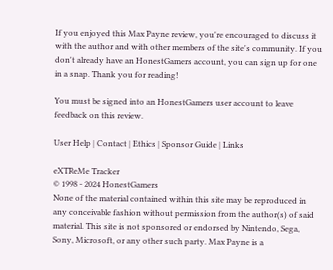If you enjoyed this Max Payne review, you're encouraged to discuss it with the author and with other members of the site's community. If you don't already have an HonestGamers account, you can sign up for one in a snap. Thank you for reading!

You must be signed into an HonestGamers user account to leave feedback on this review.

User Help | Contact | Ethics | Sponsor Guide | Links

eXTReMe Tracker
© 1998 - 2024 HonestGamers
None of the material contained within this site may be reproduced in any conceivable fashion without permission from the author(s) of said material. This site is not sponsored or endorsed by Nintendo, Sega, Sony, Microsoft, or any other such party. Max Payne is a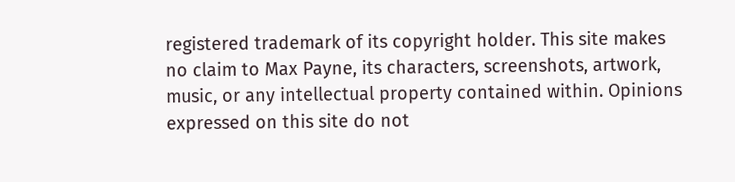registered trademark of its copyright holder. This site makes no claim to Max Payne, its characters, screenshots, artwork, music, or any intellectual property contained within. Opinions expressed on this site do not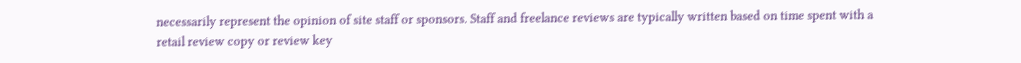necessarily represent the opinion of site staff or sponsors. Staff and freelance reviews are typically written based on time spent with a retail review copy or review key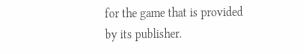for the game that is provided by its publisher.